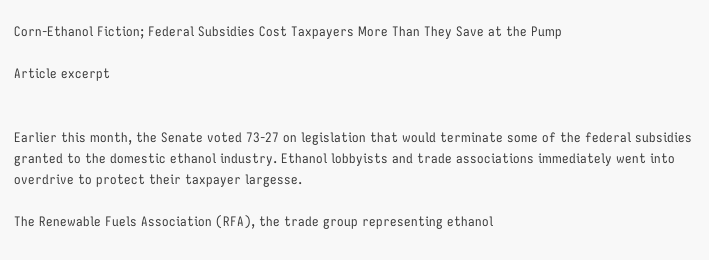Corn-Ethanol Fiction; Federal Subsidies Cost Taxpayers More Than They Save at the Pump

Article excerpt


Earlier this month, the Senate voted 73-27 on legislation that would terminate some of the federal subsidies granted to the domestic ethanol industry. Ethanol lobbyists and trade associations immediately went into overdrive to protect their taxpayer largesse.

The Renewable Fuels Association (RFA), the trade group representing ethanol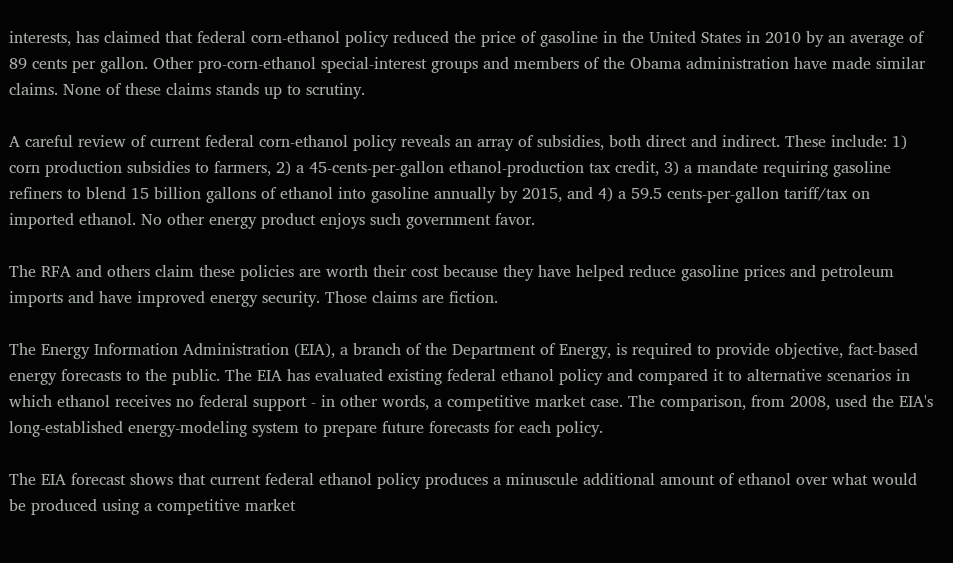interests, has claimed that federal corn-ethanol policy reduced the price of gasoline in the United States in 2010 by an average of 89 cents per gallon. Other pro-corn-ethanol special-interest groups and members of the Obama administration have made similar claims. None of these claims stands up to scrutiny.

A careful review of current federal corn-ethanol policy reveals an array of subsidies, both direct and indirect. These include: 1) corn production subsidies to farmers, 2) a 45-cents-per-gallon ethanol-production tax credit, 3) a mandate requiring gasoline refiners to blend 15 billion gallons of ethanol into gasoline annually by 2015, and 4) a 59.5 cents-per-gallon tariff/tax on imported ethanol. No other energy product enjoys such government favor.

The RFA and others claim these policies are worth their cost because they have helped reduce gasoline prices and petroleum imports and have improved energy security. Those claims are fiction.

The Energy Information Administration (EIA), a branch of the Department of Energy, is required to provide objective, fact-based energy forecasts to the public. The EIA has evaluated existing federal ethanol policy and compared it to alternative scenarios in which ethanol receives no federal support - in other words, a competitive market case. The comparison, from 2008, used the EIA's long-established energy-modeling system to prepare future forecasts for each policy.

The EIA forecast shows that current federal ethanol policy produces a minuscule additional amount of ethanol over what would be produced using a competitive market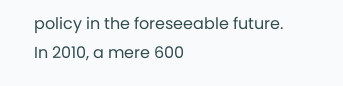policy in the foreseeable future. In 2010, a mere 600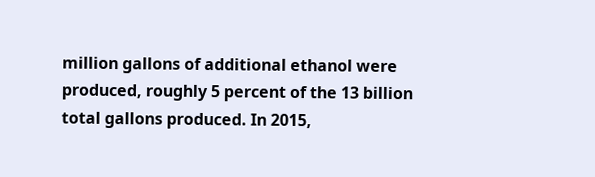million gallons of additional ethanol were produced, roughly 5 percent of the 13 billion total gallons produced. In 2015,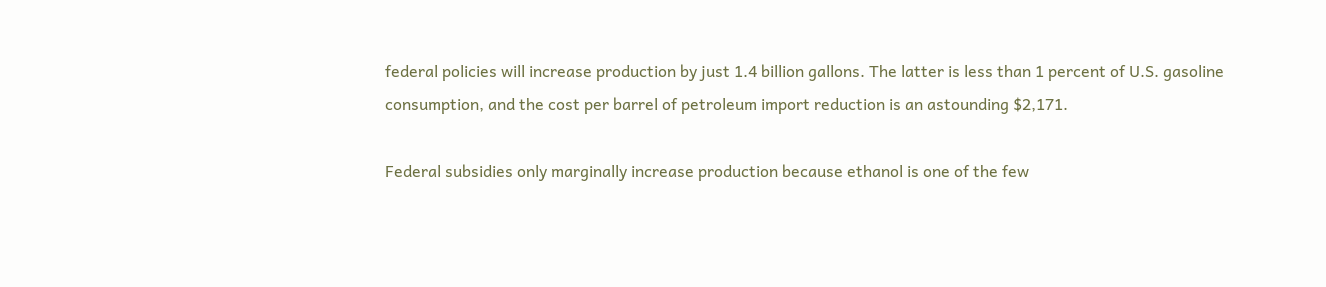federal policies will increase production by just 1.4 billion gallons. The latter is less than 1 percent of U.S. gasoline consumption, and the cost per barrel of petroleum import reduction is an astounding $2,171.

Federal subsidies only marginally increase production because ethanol is one of the few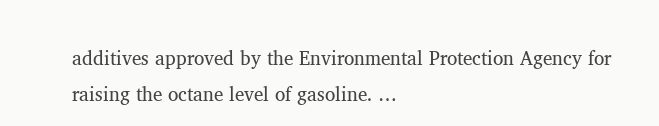additives approved by the Environmental Protection Agency for raising the octane level of gasoline. …